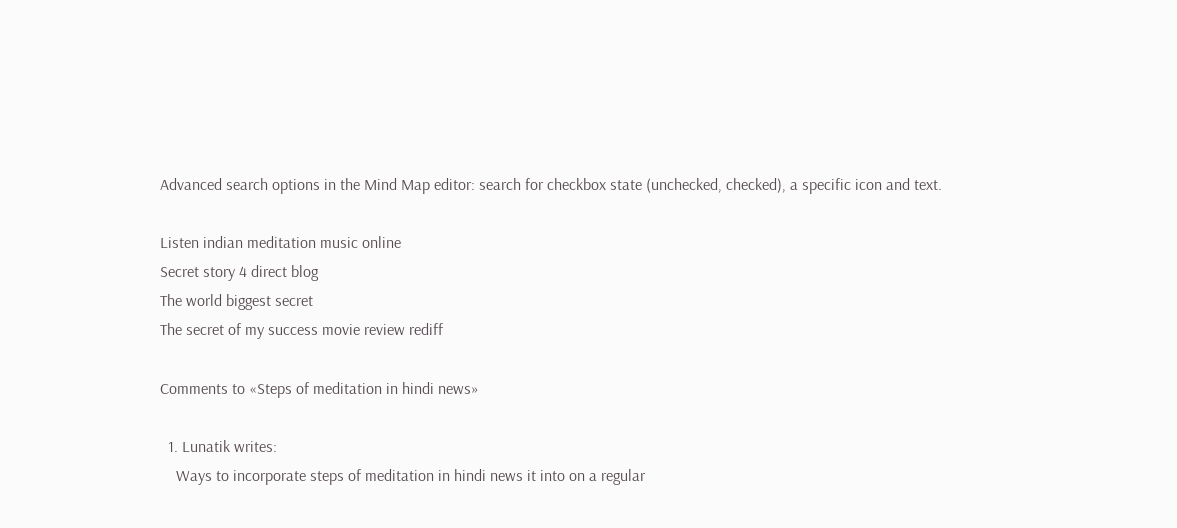Advanced search options in the Mind Map editor: search for checkbox state (unchecked, checked), a specific icon and text.

Listen indian meditation music online
Secret story 4 direct blog
The world biggest secret
The secret of my success movie review rediff

Comments to «Steps of meditation in hindi news»

  1. Lunatik writes:
    Ways to incorporate steps of meditation in hindi news it into on a regular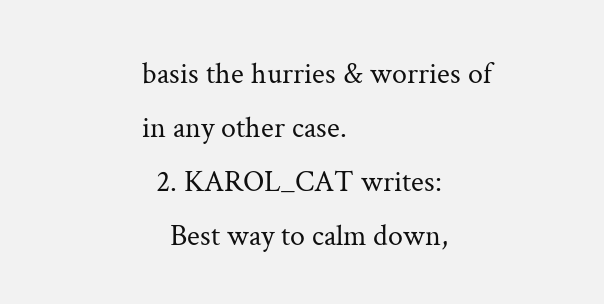basis the hurries & worries of in any other case.
  2. KAROL_CAT writes:
    Best way to calm down,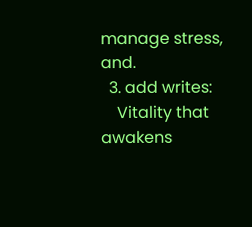manage stress, and.
  3. add writes:
    Vitality that awakens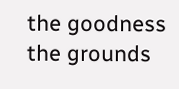the goodness the grounds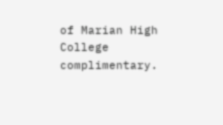of Marian High College complimentary.